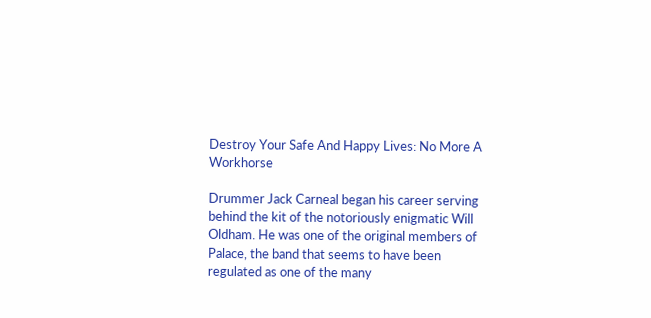Destroy Your Safe And Happy Lives: No More A Workhorse

Drummer Jack Carneal began his career serving behind the kit of the notoriously enigmatic Will Oldham. He was one of the original members of Palace, the band that seems to have been regulated as one of the many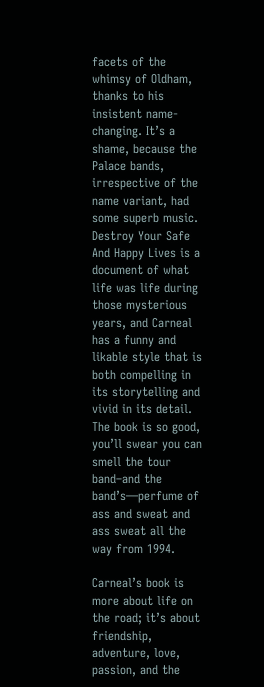facets of the whimsy of Oldham, thanks to his insistent name-changing. It’s a shame, because the Palace bands, irrespective of the name variant, had some superb music. Destroy Your Safe And Happy Lives is a document of what life was life during those mysterious years, and Carneal has a funny and likable style that is both compelling in its storytelling and vivid in its detail. The book is so good, you’ll swear you can smell the tour band–and the band’s—perfume of ass and sweat and ass sweat all the way from 1994.

Carneal’s book is more about life on the road; it’s about friendship, adventure, love, passion, and the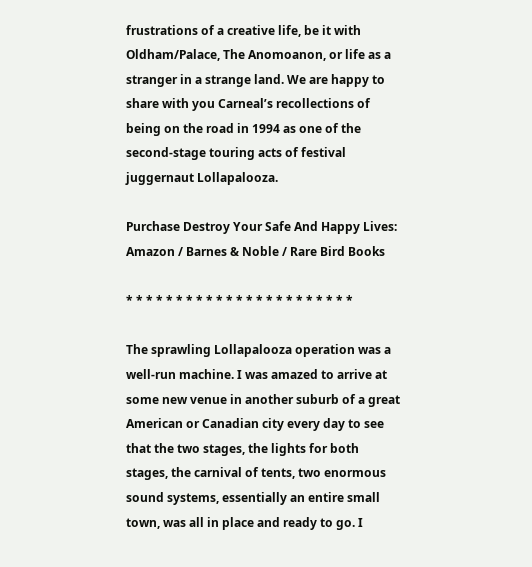frustrations of a creative life, be it with Oldham/Palace, The Anomoanon, or life as a stranger in a strange land. We are happy to share with you Carneal’s recollections of being on the road in 1994 as one of the second-stage touring acts of festival juggernaut Lollapalooza.

Purchase Destroy Your Safe And Happy Lives: Amazon / Barnes & Noble / Rare Bird Books

* * * * * * * * * * * * * * * * * * * * * * *

The sprawling Lollapalooza operation was a well-run machine. I was amazed to arrive at some new venue in another suburb of a great American or Canadian city every day to see that the two stages, the lights for both stages, the carnival of tents, two enormous sound systems, essentially an entire small town, was all in place and ready to go. I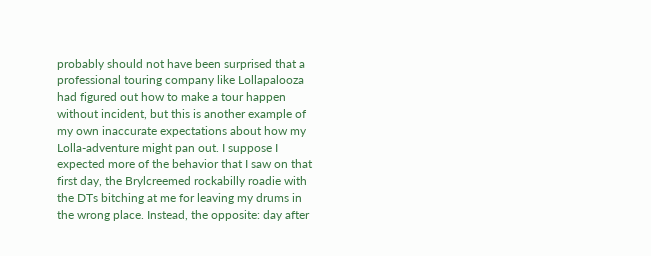probably should not have been surprised that a professional touring company like Lollapalooza had figured out how to make a tour happen without incident, but this is another example of my own inaccurate expectations about how my Lolla-adventure might pan out. I suppose I expected more of the behavior that I saw on that first day, the Brylcreemed rockabilly roadie with the DTs bitching at me for leaving my drums in the wrong place. Instead, the opposite: day after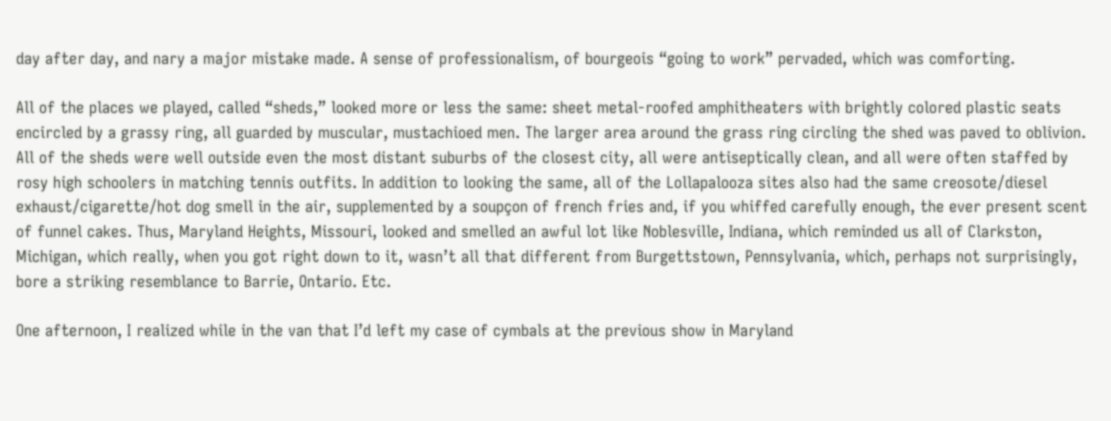day after day, and nary a major mistake made. A sense of professionalism, of bourgeois “going to work” pervaded, which was comforting.

All of the places we played, called “sheds,” looked more or less the same: sheet metal-roofed amphitheaters with brightly colored plastic seats encircled by a grassy ring, all guarded by muscular, mustachioed men. The larger area around the grass ring circling the shed was paved to oblivion. All of the sheds were well outside even the most distant suburbs of the closest city, all were antiseptically clean, and all were often staffed by rosy high schoolers in matching tennis outfits. In addition to looking the same, all of the Lollapalooza sites also had the same creosote/diesel exhaust/cigarette/hot dog smell in the air, supplemented by a soupçon of french fries and, if you whiffed carefully enough, the ever present scent of funnel cakes. Thus, Maryland Heights, Missouri, looked and smelled an awful lot like Noblesville, Indiana, which reminded us all of Clarkston, Michigan, which really, when you got right down to it, wasn’t all that different from Burgettstown, Pennsylvania, which, perhaps not surprisingly, bore a striking resemblance to Barrie, Ontario. Etc.

One afternoon, I realized while in the van that I’d left my case of cymbals at the previous show in Maryland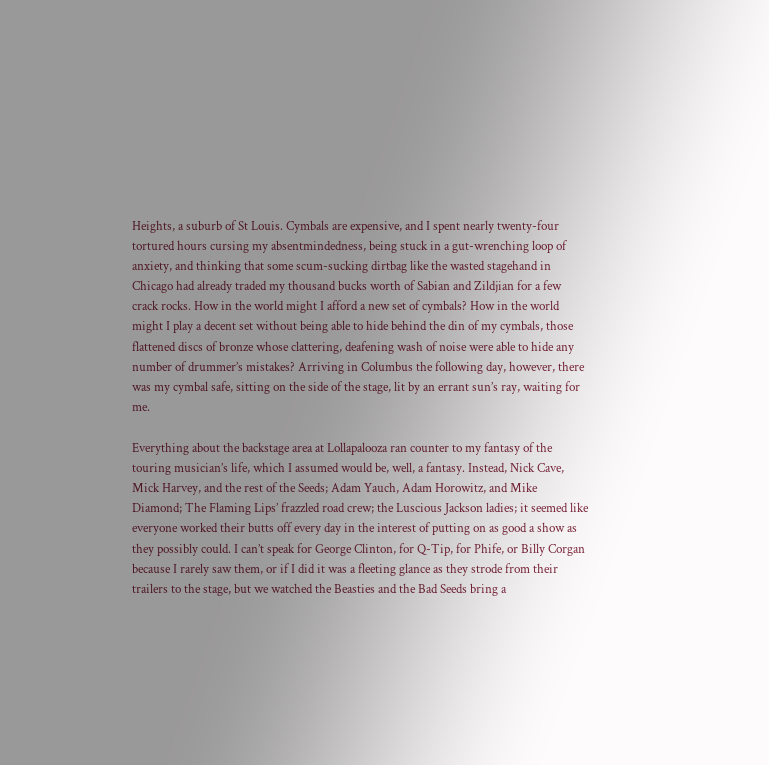Heights, a suburb of St Louis. Cymbals are expensive, and I spent nearly twenty-four tortured hours cursing my absentmindedness, being stuck in a gut-wrenching loop of anxiety, and thinking that some scum-sucking dirtbag like the wasted stagehand in Chicago had already traded my thousand bucks worth of Sabian and Zildjian for a few crack rocks. How in the world might I afford a new set of cymbals? How in the world might I play a decent set without being able to hide behind the din of my cymbals, those flattened discs of bronze whose clattering, deafening wash of noise were able to hide any number of drummer’s mistakes? Arriving in Columbus the following day, however, there was my cymbal safe, sitting on the side of the stage, lit by an errant sun’s ray, waiting for me.

Everything about the backstage area at Lollapalooza ran counter to my fantasy of the touring musician’s life, which I assumed would be, well, a fantasy. Instead, Nick Cave, Mick Harvey, and the rest of the Seeds; Adam Yauch, Adam Horowitz, and Mike Diamond; The Flaming Lips’ frazzled road crew; the Luscious Jackson ladies; it seemed like everyone worked their butts off every day in the interest of putting on as good a show as they possibly could. I can’t speak for George Clinton, for Q-Tip, for Phife, or Billy Corgan because I rarely saw them, or if I did it was a fleeting glance as they strode from their trailers to the stage, but we watched the Beasties and the Bad Seeds bring a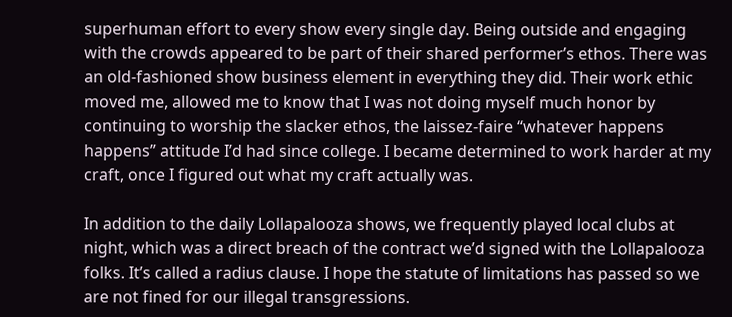superhuman effort to every show every single day. Being outside and engaging with the crowds appeared to be part of their shared performer’s ethos. There was an old-fashioned show business element in everything they did. Their work ethic moved me, allowed me to know that I was not doing myself much honor by continuing to worship the slacker ethos, the laissez-faire “whatever happens happens” attitude I’d had since college. I became determined to work harder at my craft, once I figured out what my craft actually was.

In addition to the daily Lollapalooza shows, we frequently played local clubs at night, which was a direct breach of the contract we’d signed with the Lollapalooza folks. It’s called a radius clause. I hope the statute of limitations has passed so we are not fined for our illegal transgressions.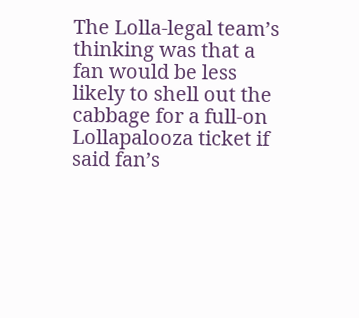The Lolla-legal team’s thinking was that a fan would be less likely to shell out the cabbage for a full-on Lollapalooza ticket if said fan’s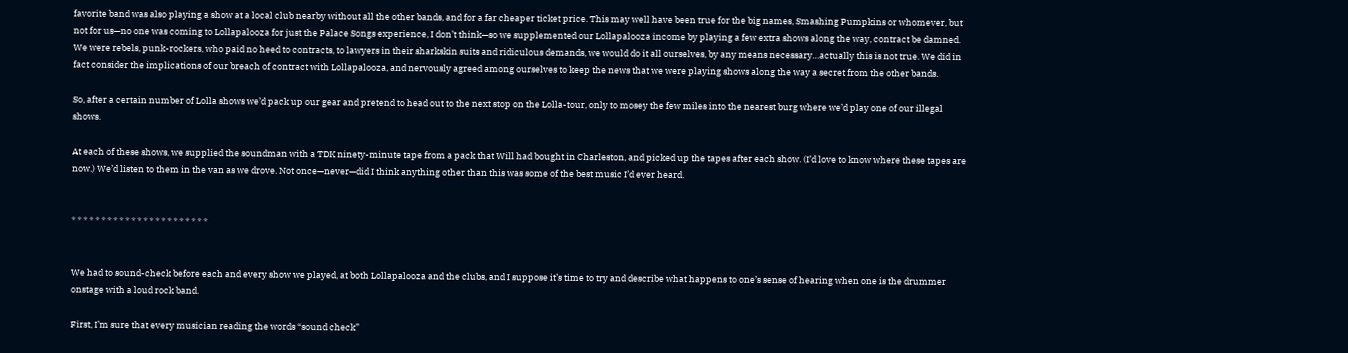favorite band was also playing a show at a local club nearby without all the other bands, and for a far cheaper ticket price. This may well have been true for the big names, Smashing Pumpkins or whomever, but not for us—no one was coming to Lollapalooza for just the Palace Songs experience, I don’t think—so we supplemented our Lollapalooza income by playing a few extra shows along the way, contract be damned. We were rebels, punk-rockers, who paid no heed to contracts, to lawyers in their sharkskin suits and ridiculous demands, we would do it all ourselves, by any means necessary…actually this is not true. We did in fact consider the implications of our breach of contract with Lollapalooza, and nervously agreed among ourselves to keep the news that we were playing shows along the way a secret from the other bands.

So, after a certain number of Lolla shows we’d pack up our gear and pretend to head out to the next stop on the Lolla-tour, only to mosey the few miles into the nearest burg where we’d play one of our illegal shows.

At each of these shows, we supplied the soundman with a TDK ninety-minute tape from a pack that Will had bought in Charleston, and picked up the tapes after each show. (I’d love to know where these tapes are now.) We’d listen to them in the van as we drove. Not once—never—did I think anything other than this was some of the best music I’d ever heard.


* * * * * * * * * * * * * * * * * * * * * * *


We had to sound-check before each and every show we played, at both Lollapalooza and the clubs, and I suppose it’s time to try and describe what happens to one’s sense of hearing when one is the drummer onstage with a loud rock band.

First, I’m sure that every musician reading the words “sound check”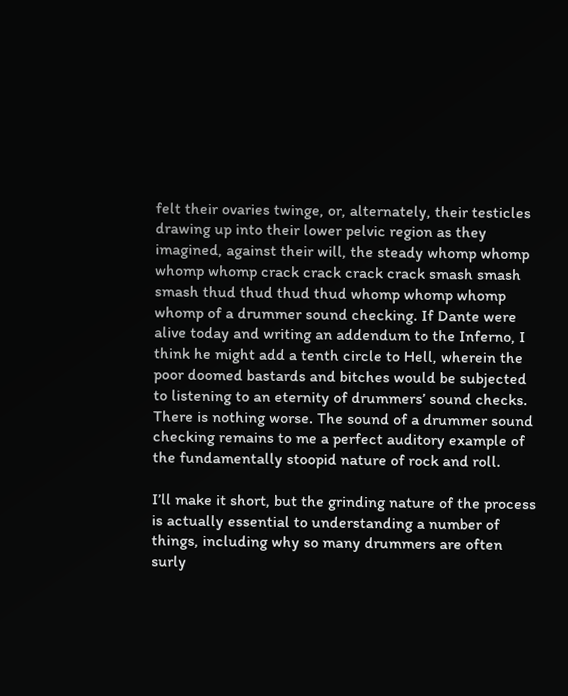felt their ovaries twinge, or, alternately, their testicles drawing up into their lower pelvic region as they imagined, against their will, the steady whomp whomp whomp whomp crack crack crack crack smash smash smash thud thud thud thud whomp whomp whomp whomp of a drummer sound checking. If Dante were alive today and writing an addendum to the Inferno, I think he might add a tenth circle to Hell, wherein the poor doomed bastards and bitches would be subjected to listening to an eternity of drummers’ sound checks. There is nothing worse. The sound of a drummer sound checking remains to me a perfect auditory example of the fundamentally stoopid nature of rock and roll.

I’ll make it short, but the grinding nature of the process is actually essential to understanding a number of things, including why so many drummers are often surly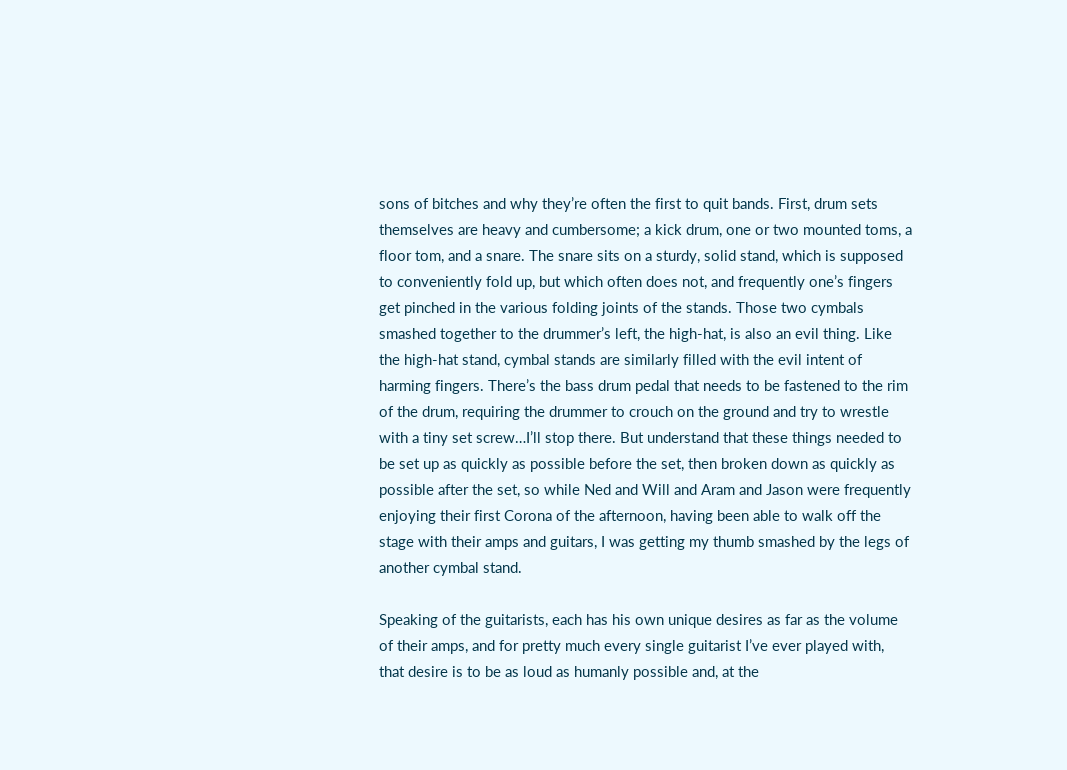sons of bitches and why they’re often the first to quit bands. First, drum sets themselves are heavy and cumbersome; a kick drum, one or two mounted toms, a floor tom, and a snare. The snare sits on a sturdy, solid stand, which is supposed to conveniently fold up, but which often does not, and frequently one’s fingers get pinched in the various folding joints of the stands. Those two cymbals smashed together to the drummer’s left, the high-hat, is also an evil thing. Like the high-hat stand, cymbal stands are similarly filled with the evil intent of harming fingers. There’s the bass drum pedal that needs to be fastened to the rim of the drum, requiring the drummer to crouch on the ground and try to wrestle with a tiny set screw…I’ll stop there. But understand that these things needed to be set up as quickly as possible before the set, then broken down as quickly as possible after the set, so while Ned and Will and Aram and Jason were frequently enjoying their first Corona of the afternoon, having been able to walk off the stage with their amps and guitars, I was getting my thumb smashed by the legs of another cymbal stand.

Speaking of the guitarists, each has his own unique desires as far as the volume of their amps, and for pretty much every single guitarist I’ve ever played with, that desire is to be as loud as humanly possible and, at the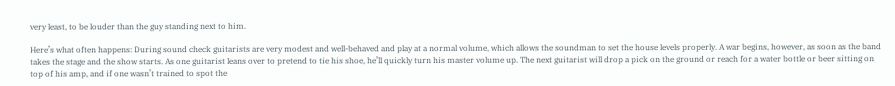very least, to be louder than the guy standing next to him.

Here’s what often happens: During sound check guitarists are very modest and well-behaved and play at a normal volume, which allows the soundman to set the house levels properly. A war begins, however, as soon as the band takes the stage and the show starts. As one guitarist leans over to pretend to tie his shoe, he’ll quickly turn his master volume up. The next guitarist will drop a pick on the ground or reach for a water bottle or beer sitting on top of his amp, and if one wasn’t trained to spot the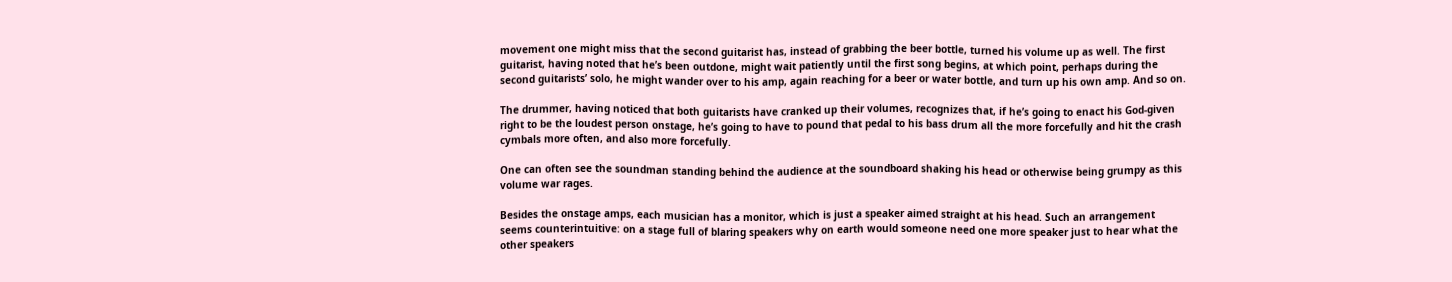movement one might miss that the second guitarist has, instead of grabbing the beer bottle, turned his volume up as well. The first guitarist, having noted that he’s been outdone, might wait patiently until the first song begins, at which point, perhaps during the second guitarists’ solo, he might wander over to his amp, again reaching for a beer or water bottle, and turn up his own amp. And so on.

The drummer, having noticed that both guitarists have cranked up their volumes, recognizes that, if he’s going to enact his God-given right to be the loudest person onstage, he’s going to have to pound that pedal to his bass drum all the more forcefully and hit the crash cymbals more often, and also more forcefully.

One can often see the soundman standing behind the audience at the soundboard shaking his head or otherwise being grumpy as this volume war rages.

Besides the onstage amps, each musician has a monitor, which is just a speaker aimed straight at his head. Such an arrangement seems counterintuitive: on a stage full of blaring speakers why on earth would someone need one more speaker just to hear what the other speakers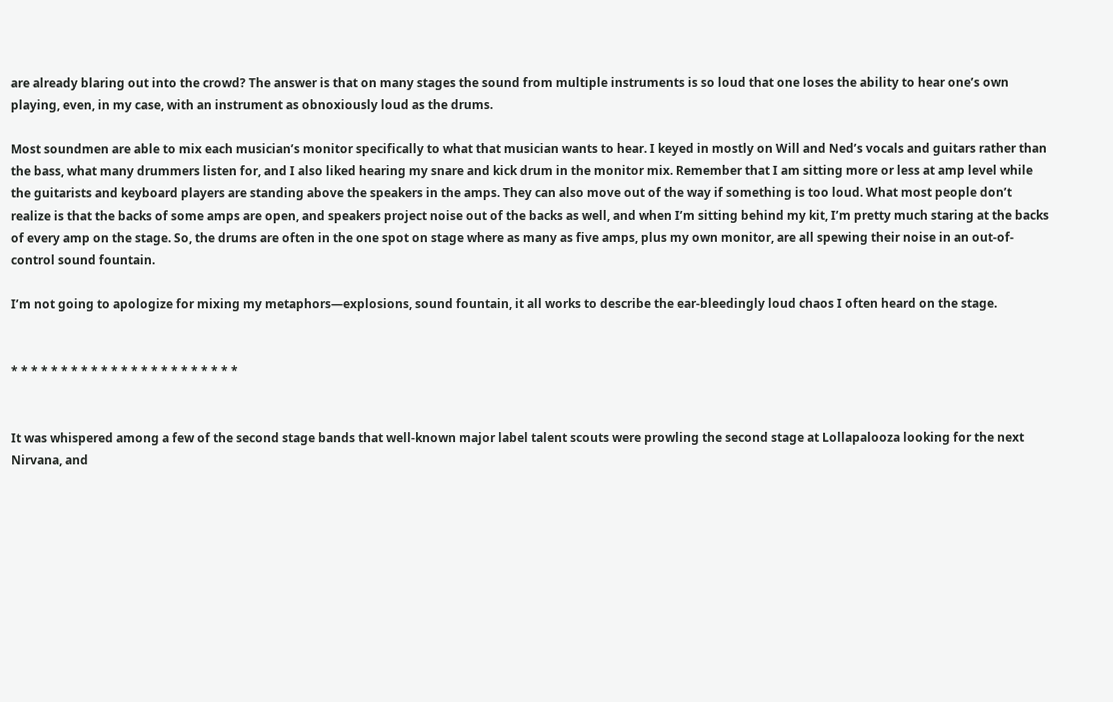are already blaring out into the crowd? The answer is that on many stages the sound from multiple instruments is so loud that one loses the ability to hear one’s own playing, even, in my case, with an instrument as obnoxiously loud as the drums.

Most soundmen are able to mix each musician’s monitor specifically to what that musician wants to hear. I keyed in mostly on Will and Ned’s vocals and guitars rather than the bass, what many drummers listen for, and I also liked hearing my snare and kick drum in the monitor mix. Remember that I am sitting more or less at amp level while the guitarists and keyboard players are standing above the speakers in the amps. They can also move out of the way if something is too loud. What most people don’t realize is that the backs of some amps are open, and speakers project noise out of the backs as well, and when I’m sitting behind my kit, I’m pretty much staring at the backs of every amp on the stage. So, the drums are often in the one spot on stage where as many as five amps, plus my own monitor, are all spewing their noise in an out-of-control sound fountain.

I’m not going to apologize for mixing my metaphors—explosions, sound fountain, it all works to describe the ear-bleedingly loud chaos I often heard on the stage.


* * * * * * * * * * * * * * * * * * * * * * *


It was whispered among a few of the second stage bands that well-known major label talent scouts were prowling the second stage at Lollapalooza looking for the next Nirvana, and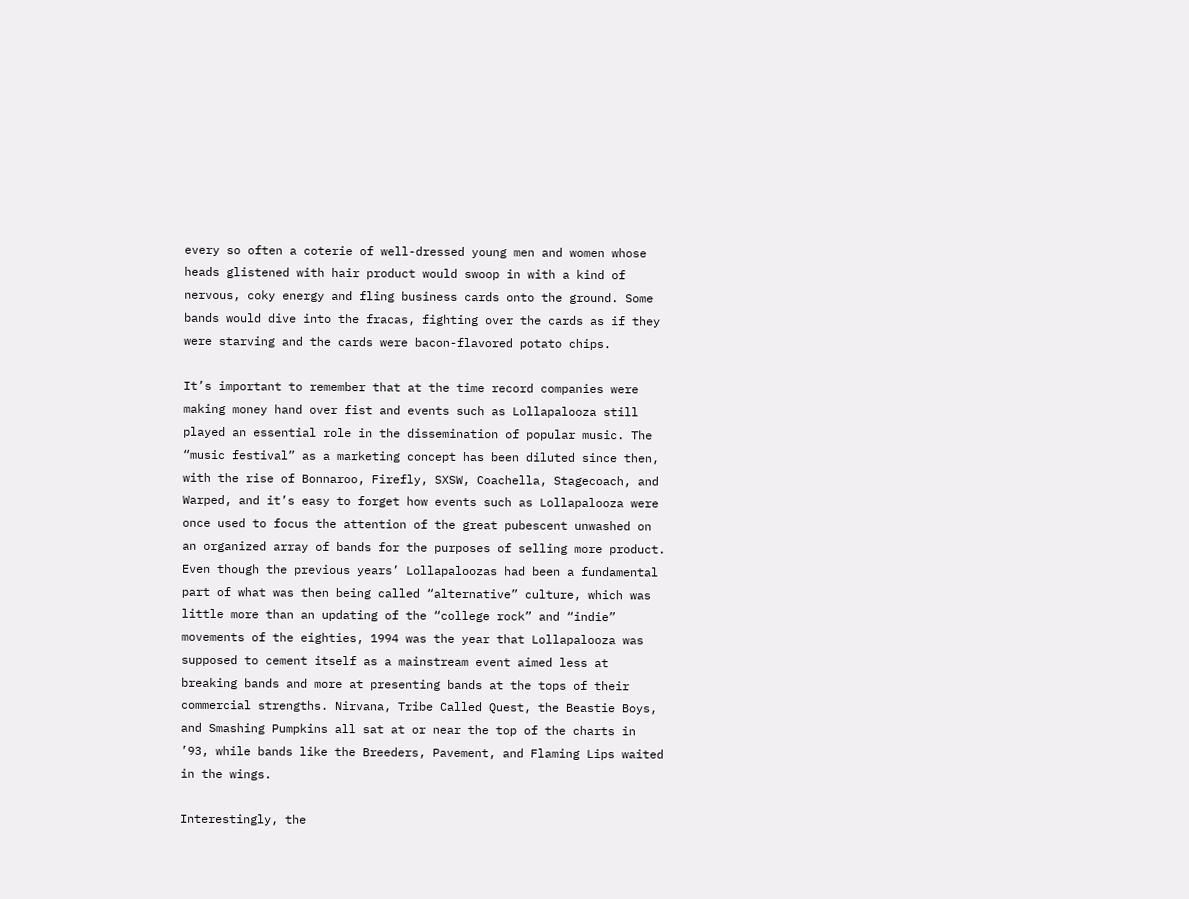every so often a coterie of well-dressed young men and women whose heads glistened with hair product would swoop in with a kind of nervous, coky energy and fling business cards onto the ground. Some bands would dive into the fracas, fighting over the cards as if they were starving and the cards were bacon-flavored potato chips.

It’s important to remember that at the time record companies were making money hand over fist and events such as Lollapalooza still played an essential role in the dissemination of popular music. The “music festival” as a marketing concept has been diluted since then, with the rise of Bonnaroo, Firefly, SXSW, Coachella, Stagecoach, and Warped, and it’s easy to forget how events such as Lollapalooza were once used to focus the attention of the great pubescent unwashed on an organized array of bands for the purposes of selling more product. Even though the previous years’ Lollapaloozas had been a fundamental part of what was then being called “alternative” culture, which was little more than an updating of the “college rock” and “indie” movements of the eighties, 1994 was the year that Lollapalooza was supposed to cement itself as a mainstream event aimed less at breaking bands and more at presenting bands at the tops of their commercial strengths. Nirvana, Tribe Called Quest, the Beastie Boys, and Smashing Pumpkins all sat at or near the top of the charts in ’93, while bands like the Breeders, Pavement, and Flaming Lips waited in the wings.

Interestingly, the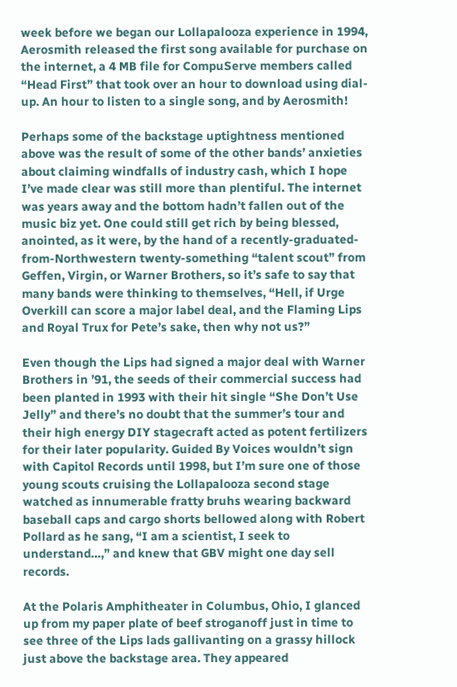week before we began our Lollapalooza experience in 1994, Aerosmith released the first song available for purchase on the internet, a 4 MB file for CompuServe members called “Head First” that took over an hour to download using dial-up. An hour to listen to a single song, and by Aerosmith!

Perhaps some of the backstage uptightness mentioned above was the result of some of the other bands’ anxieties about claiming windfalls of industry cash, which I hope I’ve made clear was still more than plentiful. The internet was years away and the bottom hadn’t fallen out of the music biz yet. One could still get rich by being blessed, anointed, as it were, by the hand of a recently-graduated-from-Northwestern twenty-something “talent scout” from Geffen, Virgin, or Warner Brothers, so it’s safe to say that many bands were thinking to themselves, “Hell, if Urge Overkill can score a major label deal, and the Flaming Lips and Royal Trux for Pete’s sake, then why not us?”

Even though the Lips had signed a major deal with Warner Brothers in ’91, the seeds of their commercial success had been planted in 1993 with their hit single “She Don’t Use Jelly” and there’s no doubt that the summer’s tour and their high energy DIY stagecraft acted as potent fertilizers for their later popularity. Guided By Voices wouldn’t sign with Capitol Records until 1998, but I’m sure one of those young scouts cruising the Lollapalooza second stage watched as innumerable fratty bruhs wearing backward baseball caps and cargo shorts bellowed along with Robert Pollard as he sang, “I am a scientist, I seek to understand…,” and knew that GBV might one day sell records.

At the Polaris Amphitheater in Columbus, Ohio, I glanced up from my paper plate of beef stroganoff just in time to see three of the Lips lads gallivanting on a grassy hillock just above the backstage area. They appeared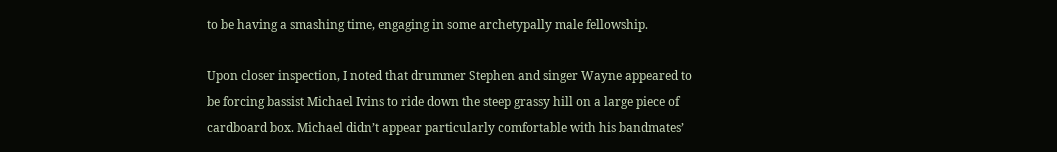to be having a smashing time, engaging in some archetypally male fellowship.

Upon closer inspection, I noted that drummer Stephen and singer Wayne appeared to be forcing bassist Michael Ivins to ride down the steep grassy hill on a large piece of cardboard box. Michael didn’t appear particularly comfortable with his bandmates’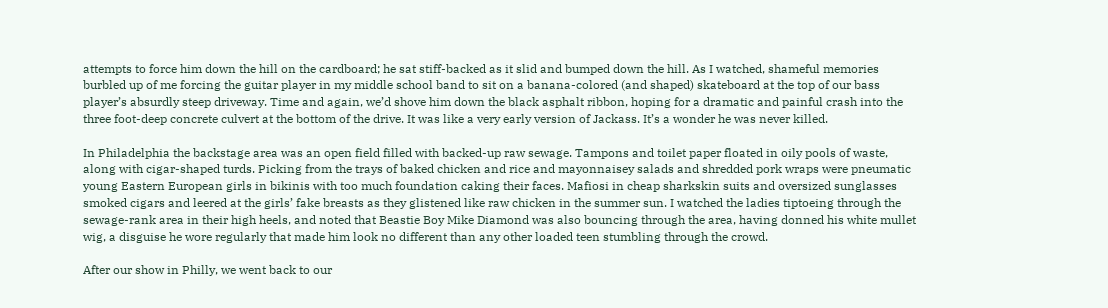attempts to force him down the hill on the cardboard; he sat stiff-backed as it slid and bumped down the hill. As I watched, shameful memories burbled up of me forcing the guitar player in my middle school band to sit on a banana-colored (and shaped) skateboard at the top of our bass player’s absurdly steep driveway. Time and again, we’d shove him down the black asphalt ribbon, hoping for a dramatic and painful crash into the three foot-deep concrete culvert at the bottom of the drive. It was like a very early version of Jackass. It’s a wonder he was never killed.

In Philadelphia the backstage area was an open field filled with backed-up raw sewage. Tampons and toilet paper floated in oily pools of waste, along with cigar-shaped turds. Picking from the trays of baked chicken and rice and mayonnaisey salads and shredded pork wraps were pneumatic young Eastern European girls in bikinis with too much foundation caking their faces. Mafiosi in cheap sharkskin suits and oversized sunglasses smoked cigars and leered at the girls’ fake breasts as they glistened like raw chicken in the summer sun. I watched the ladies tiptoeing through the sewage-rank area in their high heels, and noted that Beastie Boy Mike Diamond was also bouncing through the area, having donned his white mullet wig, a disguise he wore regularly that made him look no different than any other loaded teen stumbling through the crowd.

After our show in Philly, we went back to our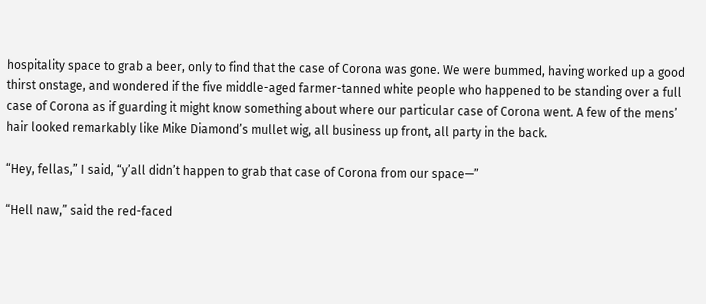hospitality space to grab a beer, only to find that the case of Corona was gone. We were bummed, having worked up a good thirst onstage, and wondered if the five middle-aged farmer-tanned white people who happened to be standing over a full case of Corona as if guarding it might know something about where our particular case of Corona went. A few of the mens’ hair looked remarkably like Mike Diamond’s mullet wig, all business up front, all party in the back.

“Hey, fellas,” I said, “y’all didn’t happen to grab that case of Corona from our space—”

“Hell naw,” said the red-faced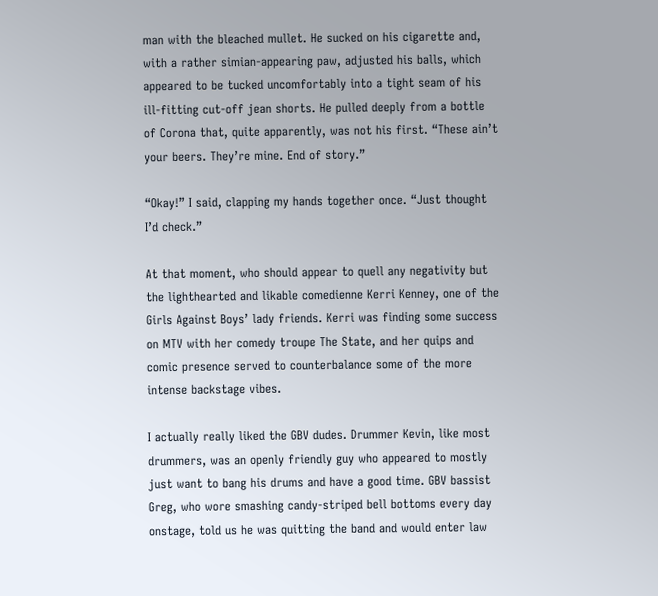man with the bleached mullet. He sucked on his cigarette and, with a rather simian-appearing paw, adjusted his balls, which appeared to be tucked uncomfortably into a tight seam of his ill-fitting cut-off jean shorts. He pulled deeply from a bottle of Corona that, quite apparently, was not his first. “These ain’t your beers. They’re mine. End of story.”

“Okay!” I said, clapping my hands together once. “Just thought I’d check.”

At that moment, who should appear to quell any negativity but the lighthearted and likable comedienne Kerri Kenney, one of the Girls Against Boys’ lady friends. Kerri was finding some success on MTV with her comedy troupe The State, and her quips and comic presence served to counterbalance some of the more intense backstage vibes.

I actually really liked the GBV dudes. Drummer Kevin, like most drummers, was an openly friendly guy who appeared to mostly just want to bang his drums and have a good time. GBV bassist Greg, who wore smashing candy-striped bell bottoms every day onstage, told us he was quitting the band and would enter law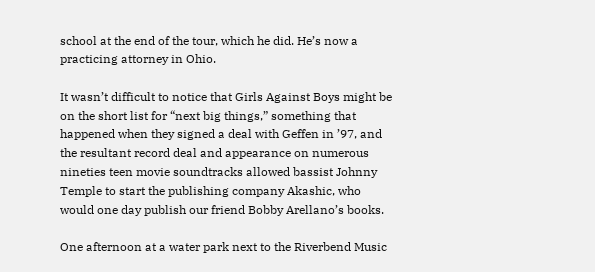school at the end of the tour, which he did. He’s now a practicing attorney in Ohio.

It wasn’t difficult to notice that Girls Against Boys might be on the short list for “next big things,” something that happened when they signed a deal with Geffen in ’97, and the resultant record deal and appearance on numerous nineties teen movie soundtracks allowed bassist Johnny Temple to start the publishing company Akashic, who would one day publish our friend Bobby Arellano’s books.

One afternoon at a water park next to the Riverbend Music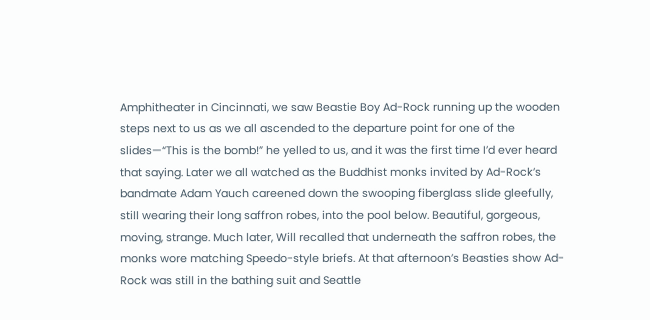Amphitheater in Cincinnati, we saw Beastie Boy Ad-Rock running up the wooden steps next to us as we all ascended to the departure point for one of the slides—“This is the bomb!” he yelled to us, and it was the first time I’d ever heard that saying. Later we all watched as the Buddhist monks invited by Ad-Rock’s bandmate Adam Yauch careened down the swooping fiberglass slide gleefully, still wearing their long saffron robes, into the pool below. Beautiful, gorgeous, moving, strange. Much later, Will recalled that underneath the saffron robes, the monks wore matching Speedo-style briefs. At that afternoon’s Beasties show Ad-Rock was still in the bathing suit and Seattle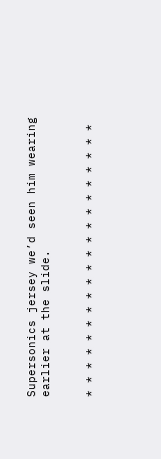Supersonics jersey we’d seen him wearing earlier at the slide.


* * * * * * * * * * * * * * * * * * * *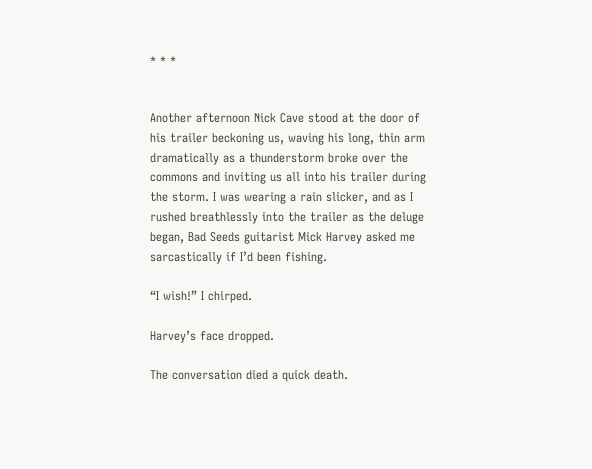* * *


Another afternoon Nick Cave stood at the door of his trailer beckoning us, waving his long, thin arm dramatically as a thunderstorm broke over the commons and inviting us all into his trailer during the storm. I was wearing a rain slicker, and as I rushed breathlessly into the trailer as the deluge began, Bad Seeds guitarist Mick Harvey asked me sarcastically if I’d been fishing.

“I wish!” I chirped.

Harvey’s face dropped.

The conversation died a quick death.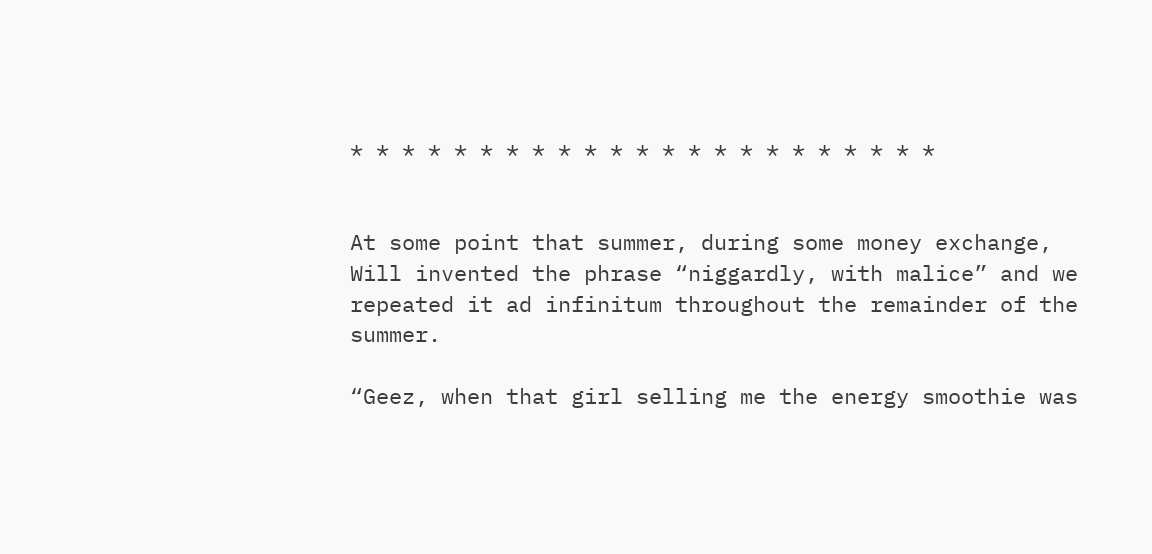* * * * * * * * * * * * * * * * * * * * * * *


At some point that summer, during some money exchange, Will invented the phrase “niggardly, with malice” and we repeated it ad infinitum throughout the remainder of the summer.

“Geez, when that girl selling me the energy smoothie was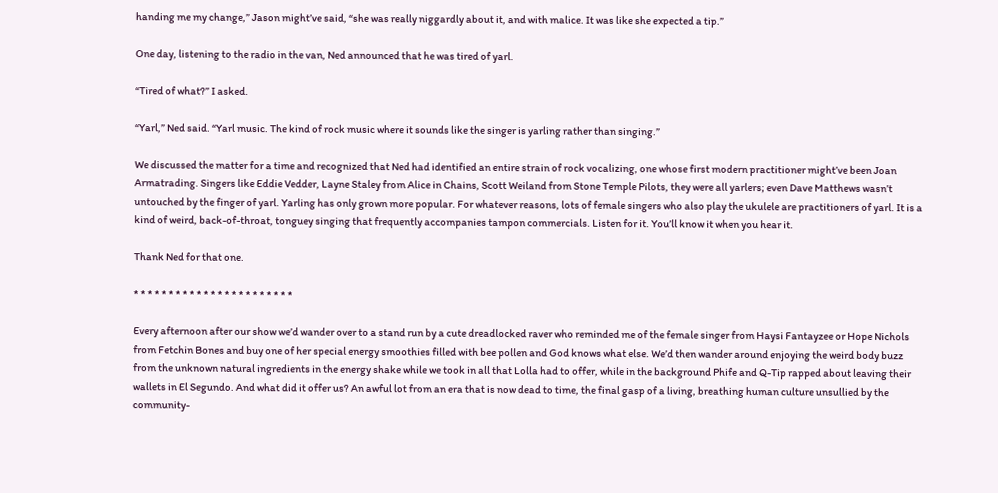handing me my change,” Jason might’ve said, “she was really niggardly about it, and with malice. It was like she expected a tip.”

One day, listening to the radio in the van, Ned announced that he was tired of yarl.

“Tired of what?” I asked.

“Yarl,” Ned said. “Yarl music. The kind of rock music where it sounds like the singer is yarling rather than singing.”

We discussed the matter for a time and recognized that Ned had identified an entire strain of rock vocalizing, one whose first modern practitioner might’ve been Joan Armatrading. Singers like Eddie Vedder, Layne Staley from Alice in Chains, Scott Weiland from Stone Temple Pilots, they were all yarlers; even Dave Matthews wasn’t untouched by the finger of yarl. Yarling has only grown more popular. For whatever reasons, lots of female singers who also play the ukulele are practitioners of yarl. It is a kind of weird, back-of-throat, tonguey singing that frequently accompanies tampon commercials. Listen for it. You’ll know it when you hear it.

Thank Ned for that one.

* * * * * * * * * * * * * * * * * * * * * * *

Every afternoon after our show we’d wander over to a stand run by a cute dreadlocked raver who reminded me of the female singer from Haysi Fantayzee or Hope Nichols from Fetchin Bones and buy one of her special energy smoothies filled with bee pollen and God knows what else. We’d then wander around enjoying the weird body buzz from the unknown natural ingredients in the energy shake while we took in all that Lolla had to offer, while in the background Phife and Q-Tip rapped about leaving their wallets in El Segundo. And what did it offer us? An awful lot from an era that is now dead to time, the final gasp of a living, breathing human culture unsullied by the community-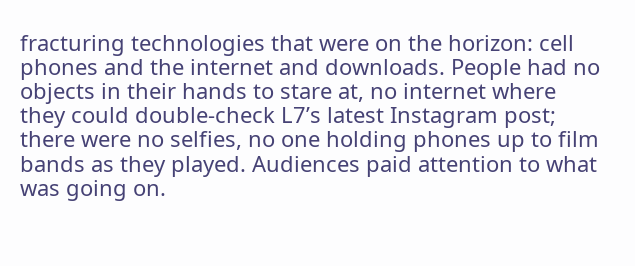fracturing technologies that were on the horizon: cell phones and the internet and downloads. People had no objects in their hands to stare at, no internet where they could double-check L7’s latest Instagram post; there were no selfies, no one holding phones up to film bands as they played. Audiences paid attention to what was going on.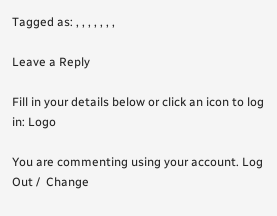Tagged as: , , , , , , ,

Leave a Reply

Fill in your details below or click an icon to log in: Logo

You are commenting using your account. Log Out /  Change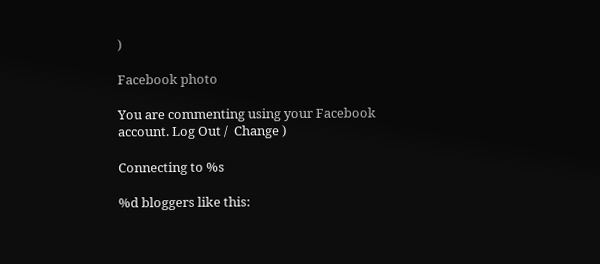)

Facebook photo

You are commenting using your Facebook account. Log Out /  Change )

Connecting to %s

%d bloggers like this: